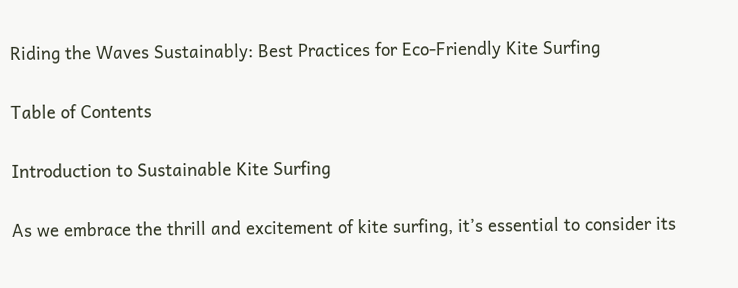Riding the Waves Sustainably: Best Practices for Eco-Friendly Kite Surfing

Table of Contents

Introduction to Sustainable Kite Surfing

As we embrace the thrill and excitement of kite surfing, it’s essential to consider its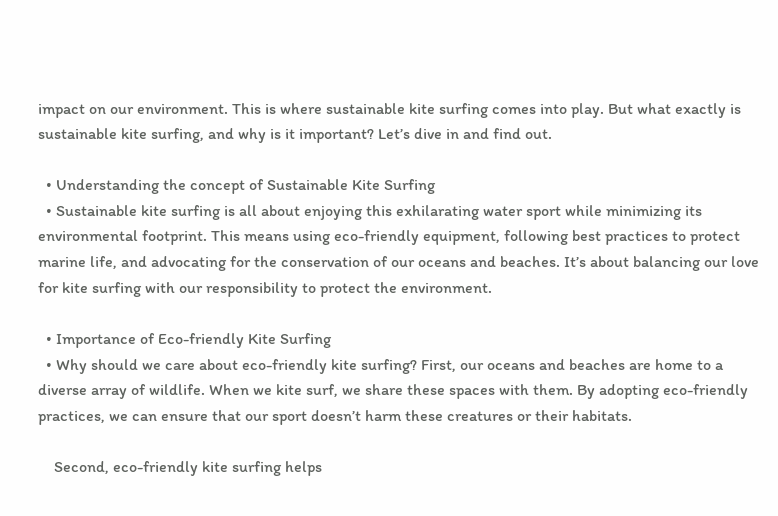impact on our environment. This is where sustainable kite surfing comes into play. But what exactly is sustainable kite surfing, and why is it important? Let’s dive in and find out.

  • Understanding the concept of Sustainable Kite Surfing
  • Sustainable kite surfing is all about enjoying this exhilarating water sport while minimizing its environmental footprint. This means using eco-friendly equipment, following best practices to protect marine life, and advocating for the conservation of our oceans and beaches. It’s about balancing our love for kite surfing with our responsibility to protect the environment.

  • Importance of Eco-friendly Kite Surfing
  • Why should we care about eco-friendly kite surfing? First, our oceans and beaches are home to a diverse array of wildlife. When we kite surf, we share these spaces with them. By adopting eco-friendly practices, we can ensure that our sport doesn’t harm these creatures or their habitats.

    Second, eco-friendly kite surfing helps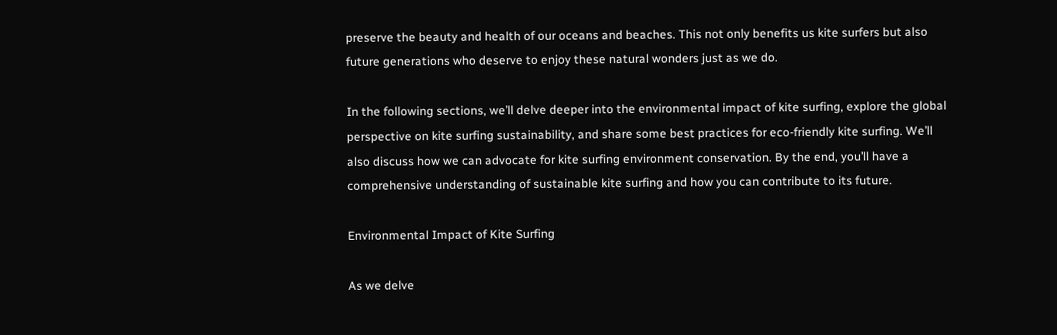preserve the beauty and health of our oceans and beaches. This not only benefits us kite surfers but also future generations who deserve to enjoy these natural wonders just as we do.

In the following sections, we’ll delve deeper into the environmental impact of kite surfing, explore the global perspective on kite surfing sustainability, and share some best practices for eco-friendly kite surfing. We’ll also discuss how we can advocate for kite surfing environment conservation. By the end, you’ll have a comprehensive understanding of sustainable kite surfing and how you can contribute to its future.

Environmental Impact of Kite Surfing

As we delve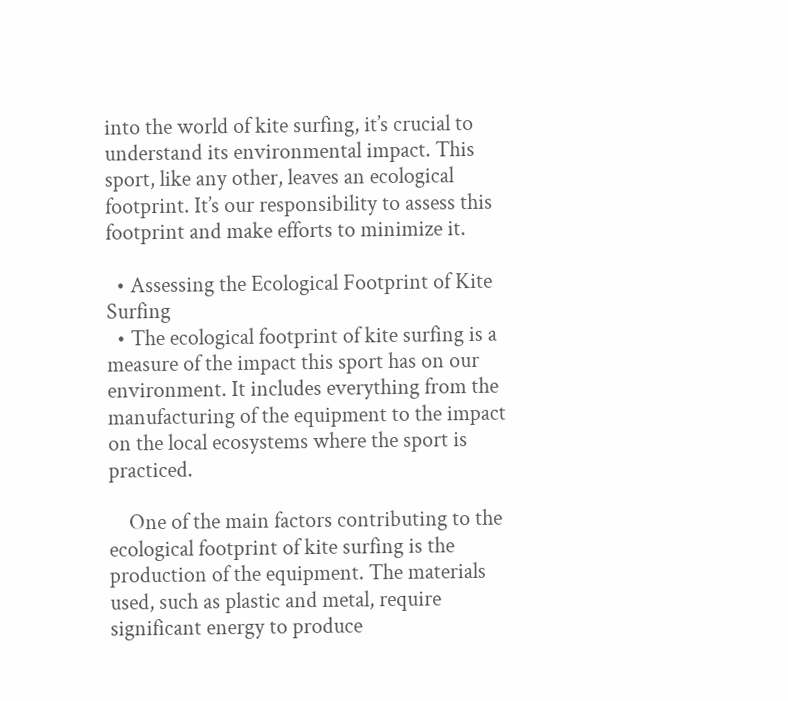into the world of kite surfing, it’s crucial to understand its environmental impact. This sport, like any other, leaves an ecological footprint. It’s our responsibility to assess this footprint and make efforts to minimize it.

  • Assessing the Ecological Footprint of Kite Surfing
  • The ecological footprint of kite surfing is a measure of the impact this sport has on our environment. It includes everything from the manufacturing of the equipment to the impact on the local ecosystems where the sport is practiced.

    One of the main factors contributing to the ecological footprint of kite surfing is the production of the equipment. The materials used, such as plastic and metal, require significant energy to produce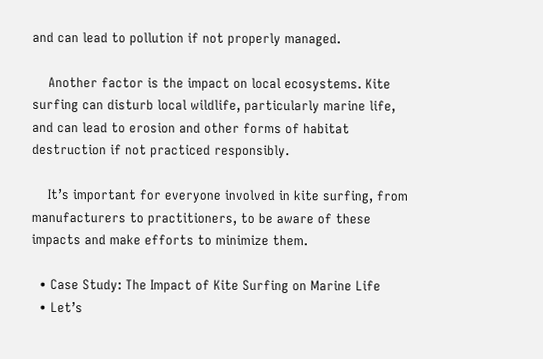and can lead to pollution if not properly managed.

    Another factor is the impact on local ecosystems. Kite surfing can disturb local wildlife, particularly marine life, and can lead to erosion and other forms of habitat destruction if not practiced responsibly.

    It’s important for everyone involved in kite surfing, from manufacturers to practitioners, to be aware of these impacts and make efforts to minimize them.

  • Case Study: The Impact of Kite Surfing on Marine Life
  • Let’s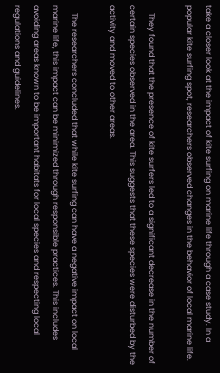take a closer look at the impact of kite surfing on marine life through a case study. In a popular kite surfing spot, researchers observed changes in the behavior of local marine life.

    They found that the presence of kite surfers led to a significant decrease in the number of certain species observed in the area. This suggests that these species were disturbed by the activity and moved to other areas.

    The researchers concluded that while kite surfing can have a negative impact on local marine life, this impact can be minimized through responsible practices. This includes avoiding areas known to be important habitats for local species and respecting local regulations and guidelines.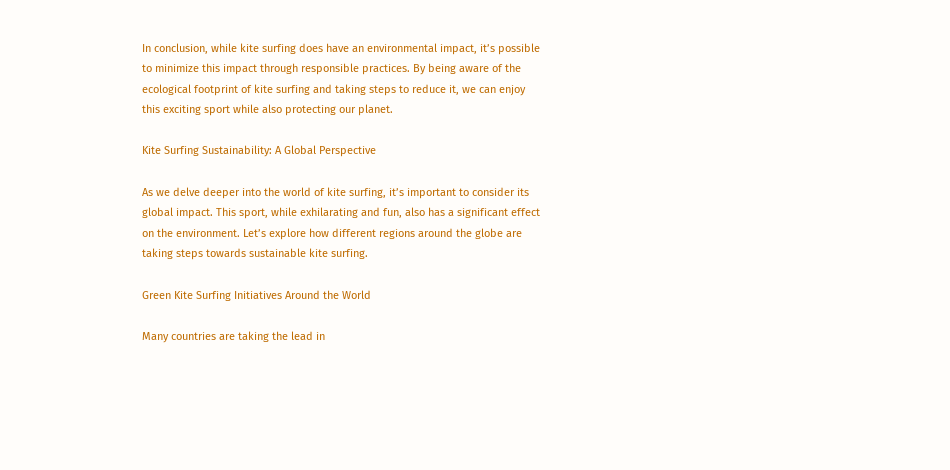In conclusion, while kite surfing does have an environmental impact, it’s possible to minimize this impact through responsible practices. By being aware of the ecological footprint of kite surfing and taking steps to reduce it, we can enjoy this exciting sport while also protecting our planet.

Kite Surfing Sustainability: A Global Perspective

As we delve deeper into the world of kite surfing, it’s important to consider its global impact. This sport, while exhilarating and fun, also has a significant effect on the environment. Let’s explore how different regions around the globe are taking steps towards sustainable kite surfing.

Green Kite Surfing Initiatives Around the World

Many countries are taking the lead in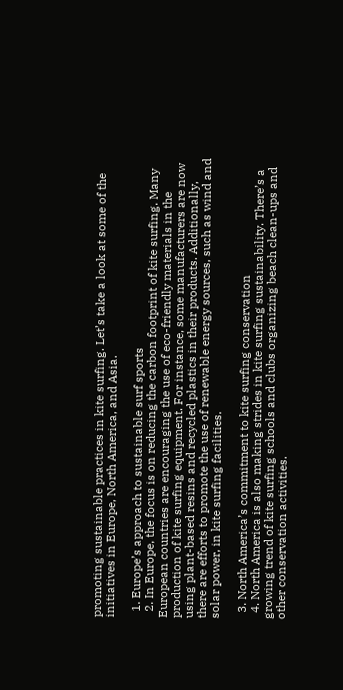promoting sustainable practices in kite surfing. Let’s take a look at some of the initiatives in Europe, North America, and Asia.

  1. Europe’s approach to sustainable surf sports
  2. In Europe, the focus is on reducing the carbon footprint of kite surfing. Many European countries are encouraging the use of eco-friendly materials in the production of kite surfing equipment. For instance, some manufacturers are now using plant-based resins and recycled plastics in their products. Additionally, there are efforts to promote the use of renewable energy sources, such as wind and solar power, in kite surfing facilities.

  3. North America’s commitment to kite surfing conservation
  4. North America is also making strides in kite surfing sustainability. There’s a growing trend of kite surfing schools and clubs organizing beach clean-ups and other conservation activities.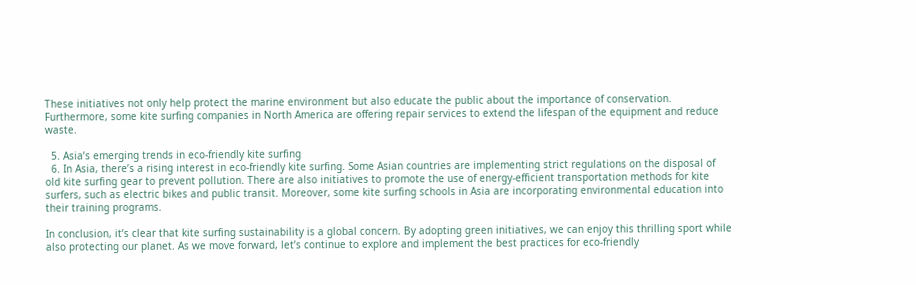These initiatives not only help protect the marine environment but also educate the public about the importance of conservation. Furthermore, some kite surfing companies in North America are offering repair services to extend the lifespan of the equipment and reduce waste.

  5. Asia’s emerging trends in eco-friendly kite surfing
  6. In Asia, there’s a rising interest in eco-friendly kite surfing. Some Asian countries are implementing strict regulations on the disposal of old kite surfing gear to prevent pollution. There are also initiatives to promote the use of energy-efficient transportation methods for kite surfers, such as electric bikes and public transit. Moreover, some kite surfing schools in Asia are incorporating environmental education into their training programs.

In conclusion, it’s clear that kite surfing sustainability is a global concern. By adopting green initiatives, we can enjoy this thrilling sport while also protecting our planet. As we move forward, let’s continue to explore and implement the best practices for eco-friendly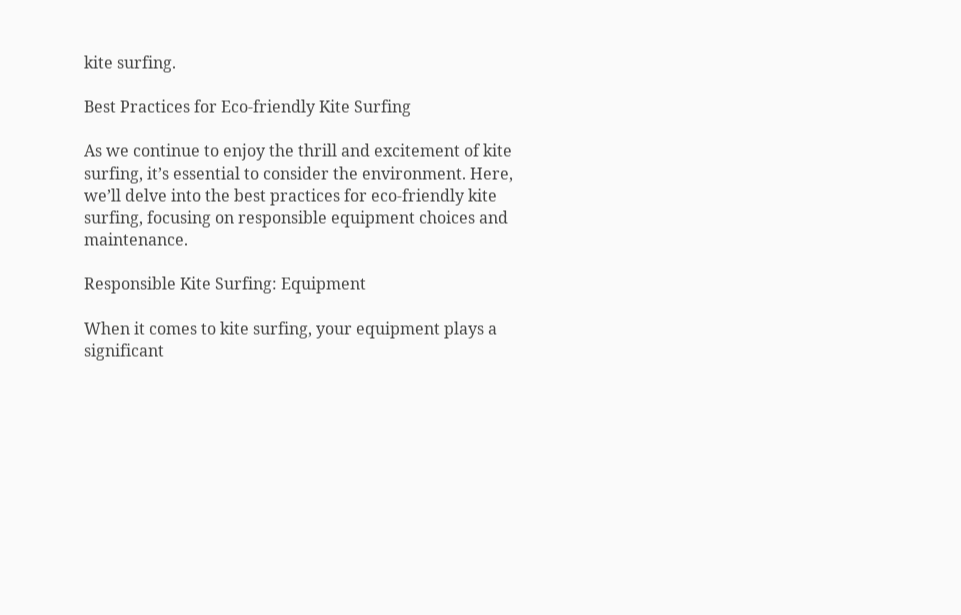kite surfing.

Best Practices for Eco-friendly Kite Surfing

As we continue to enjoy the thrill and excitement of kite surfing, it’s essential to consider the environment. Here, we’ll delve into the best practices for eco-friendly kite surfing, focusing on responsible equipment choices and maintenance.

Responsible Kite Surfing: Equipment

When it comes to kite surfing, your equipment plays a significant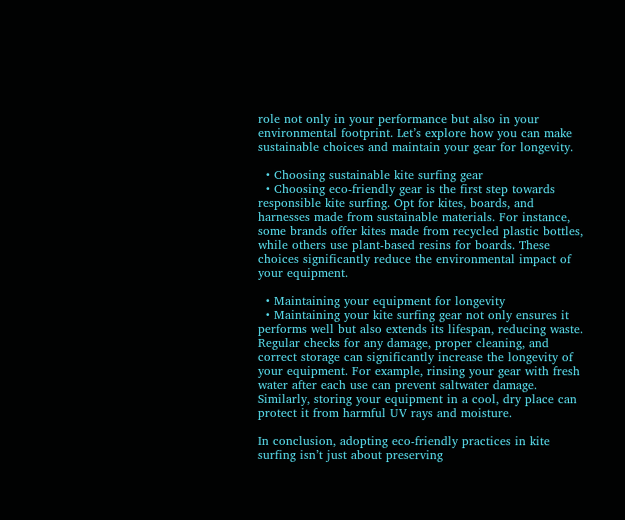role not only in your performance but also in your environmental footprint. Let’s explore how you can make sustainable choices and maintain your gear for longevity.

  • Choosing sustainable kite surfing gear
  • Choosing eco-friendly gear is the first step towards responsible kite surfing. Opt for kites, boards, and harnesses made from sustainable materials. For instance, some brands offer kites made from recycled plastic bottles, while others use plant-based resins for boards. These choices significantly reduce the environmental impact of your equipment.

  • Maintaining your equipment for longevity
  • Maintaining your kite surfing gear not only ensures it performs well but also extends its lifespan, reducing waste. Regular checks for any damage, proper cleaning, and correct storage can significantly increase the longevity of your equipment. For example, rinsing your gear with fresh water after each use can prevent saltwater damage. Similarly, storing your equipment in a cool, dry place can protect it from harmful UV rays and moisture.

In conclusion, adopting eco-friendly practices in kite surfing isn’t just about preserving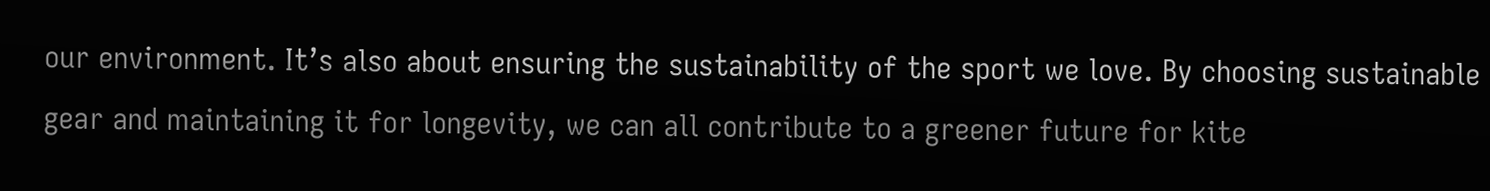our environment. It’s also about ensuring the sustainability of the sport we love. By choosing sustainable gear and maintaining it for longevity, we can all contribute to a greener future for kite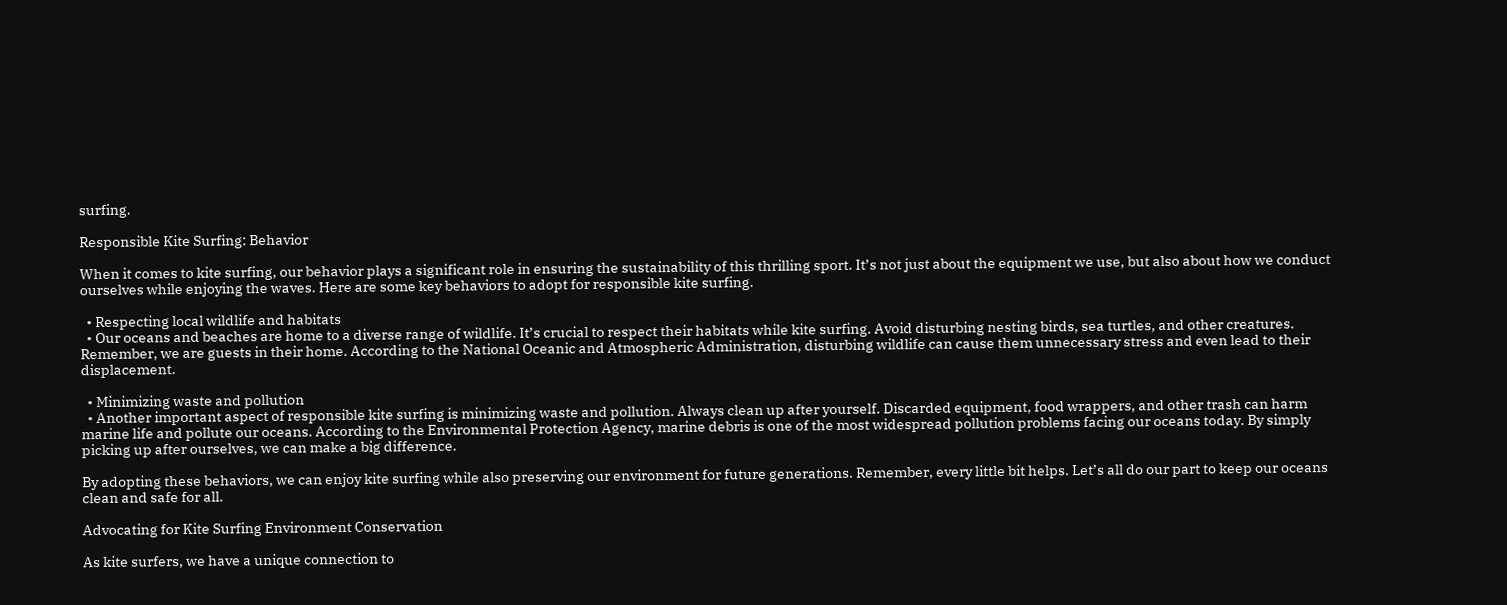surfing.

Responsible Kite Surfing: Behavior

When it comes to kite surfing, our behavior plays a significant role in ensuring the sustainability of this thrilling sport. It’s not just about the equipment we use, but also about how we conduct ourselves while enjoying the waves. Here are some key behaviors to adopt for responsible kite surfing.

  • Respecting local wildlife and habitats
  • Our oceans and beaches are home to a diverse range of wildlife. It’s crucial to respect their habitats while kite surfing. Avoid disturbing nesting birds, sea turtles, and other creatures. Remember, we are guests in their home. According to the National Oceanic and Atmospheric Administration, disturbing wildlife can cause them unnecessary stress and even lead to their displacement.

  • Minimizing waste and pollution
  • Another important aspect of responsible kite surfing is minimizing waste and pollution. Always clean up after yourself. Discarded equipment, food wrappers, and other trash can harm marine life and pollute our oceans. According to the Environmental Protection Agency, marine debris is one of the most widespread pollution problems facing our oceans today. By simply picking up after ourselves, we can make a big difference.

By adopting these behaviors, we can enjoy kite surfing while also preserving our environment for future generations. Remember, every little bit helps. Let’s all do our part to keep our oceans clean and safe for all.

Advocating for Kite Surfing Environment Conservation

As kite surfers, we have a unique connection to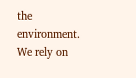the environment. We rely on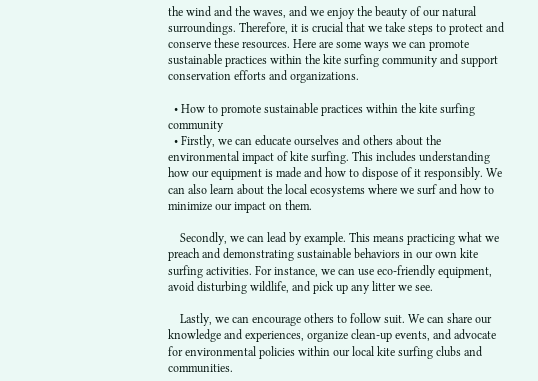the wind and the waves, and we enjoy the beauty of our natural surroundings. Therefore, it is crucial that we take steps to protect and conserve these resources. Here are some ways we can promote sustainable practices within the kite surfing community and support conservation efforts and organizations.

  • How to promote sustainable practices within the kite surfing community
  • Firstly, we can educate ourselves and others about the environmental impact of kite surfing. This includes understanding how our equipment is made and how to dispose of it responsibly. We can also learn about the local ecosystems where we surf and how to minimize our impact on them.

    Secondly, we can lead by example. This means practicing what we preach and demonstrating sustainable behaviors in our own kite surfing activities. For instance, we can use eco-friendly equipment, avoid disturbing wildlife, and pick up any litter we see.

    Lastly, we can encourage others to follow suit. We can share our knowledge and experiences, organize clean-up events, and advocate for environmental policies within our local kite surfing clubs and communities.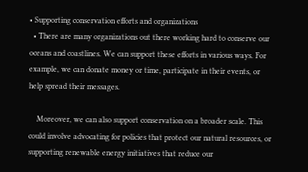• Supporting conservation efforts and organizations
  • There are many organizations out there working hard to conserve our oceans and coastlines. We can support these efforts in various ways. For example, we can donate money or time, participate in their events, or help spread their messages.

    Moreover, we can also support conservation on a broader scale. This could involve advocating for policies that protect our natural resources, or supporting renewable energy initiatives that reduce our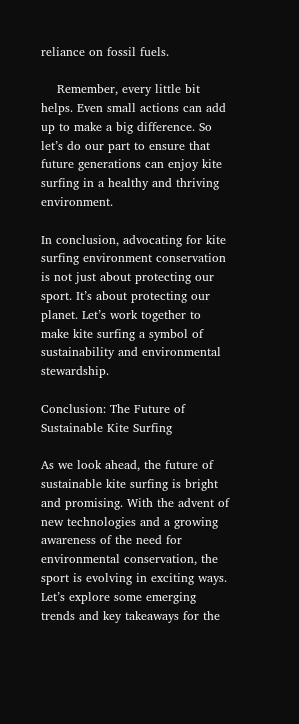reliance on fossil fuels.

    Remember, every little bit helps. Even small actions can add up to make a big difference. So let’s do our part to ensure that future generations can enjoy kite surfing in a healthy and thriving environment.

In conclusion, advocating for kite surfing environment conservation is not just about protecting our sport. It’s about protecting our planet. Let’s work together to make kite surfing a symbol of sustainability and environmental stewardship.

Conclusion: The Future of Sustainable Kite Surfing

As we look ahead, the future of sustainable kite surfing is bright and promising. With the advent of new technologies and a growing awareness of the need for environmental conservation, the sport is evolving in exciting ways. Let’s explore some emerging trends and key takeaways for the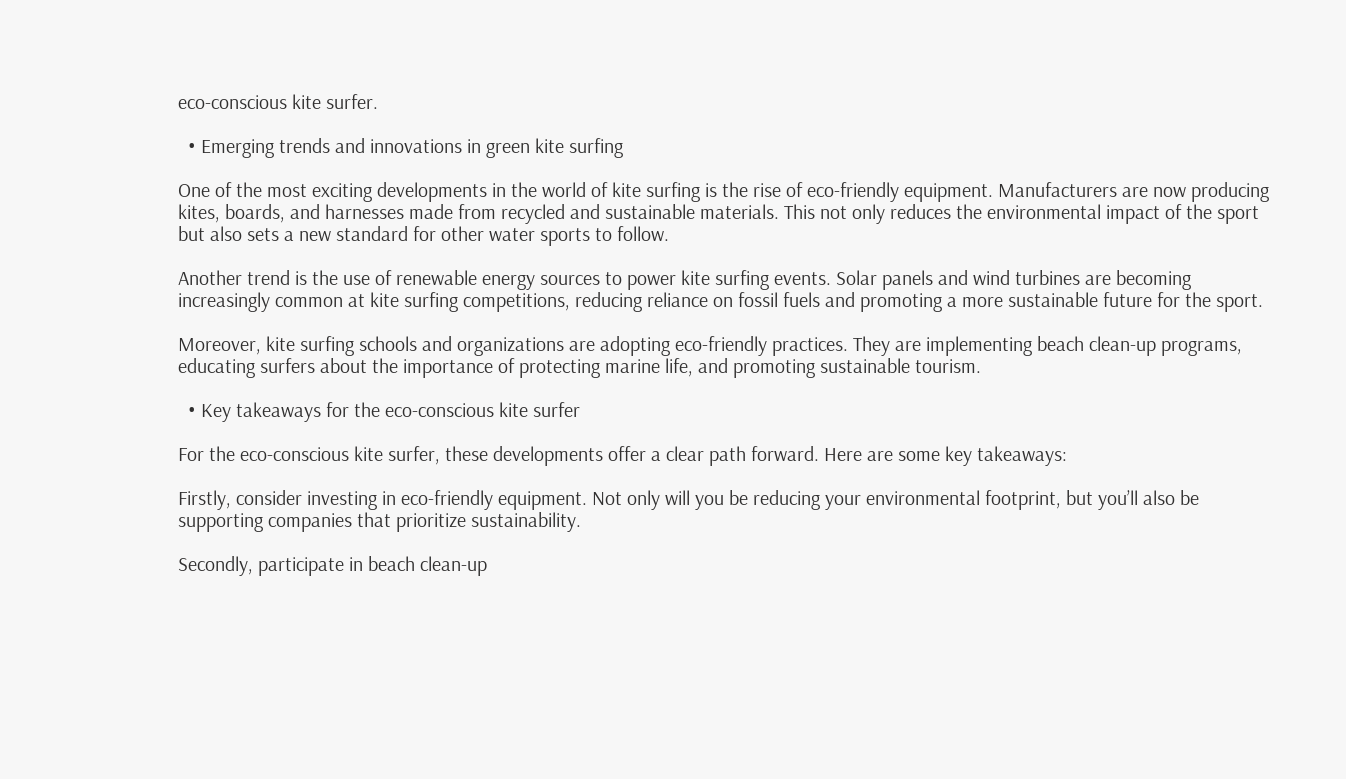eco-conscious kite surfer.

  • Emerging trends and innovations in green kite surfing

One of the most exciting developments in the world of kite surfing is the rise of eco-friendly equipment. Manufacturers are now producing kites, boards, and harnesses made from recycled and sustainable materials. This not only reduces the environmental impact of the sport but also sets a new standard for other water sports to follow.

Another trend is the use of renewable energy sources to power kite surfing events. Solar panels and wind turbines are becoming increasingly common at kite surfing competitions, reducing reliance on fossil fuels and promoting a more sustainable future for the sport.

Moreover, kite surfing schools and organizations are adopting eco-friendly practices. They are implementing beach clean-up programs, educating surfers about the importance of protecting marine life, and promoting sustainable tourism.

  • Key takeaways for the eco-conscious kite surfer

For the eco-conscious kite surfer, these developments offer a clear path forward. Here are some key takeaways:

Firstly, consider investing in eco-friendly equipment. Not only will you be reducing your environmental footprint, but you’ll also be supporting companies that prioritize sustainability.

Secondly, participate in beach clean-up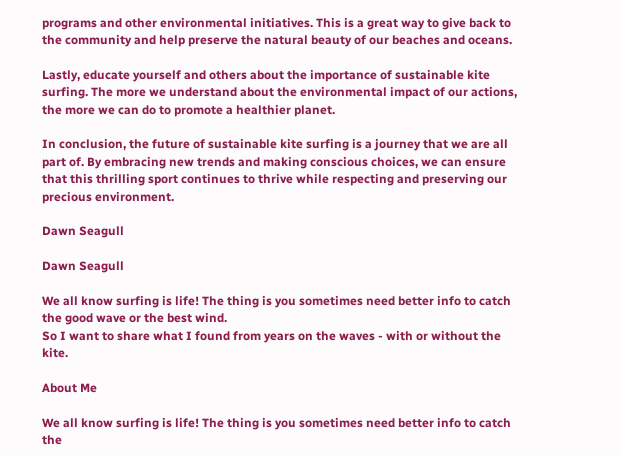programs and other environmental initiatives. This is a great way to give back to the community and help preserve the natural beauty of our beaches and oceans.

Lastly, educate yourself and others about the importance of sustainable kite surfing. The more we understand about the environmental impact of our actions, the more we can do to promote a healthier planet.

In conclusion, the future of sustainable kite surfing is a journey that we are all part of. By embracing new trends and making conscious choices, we can ensure that this thrilling sport continues to thrive while respecting and preserving our precious environment.

Dawn Seagull

Dawn Seagull

We all know surfing is life! The thing is you sometimes need better info to catch the good wave or the best wind.
So I want to share what I found from years on the waves - with or without the kite.

About Me

We all know surfing is life! The thing is you sometimes need better info to catch the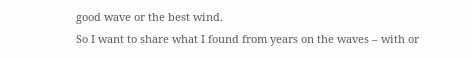good wave or the best wind.
So I want to share what I found from years on the waves – with or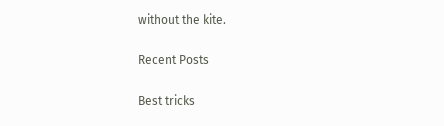without the kite.

Recent Posts

Best tricks